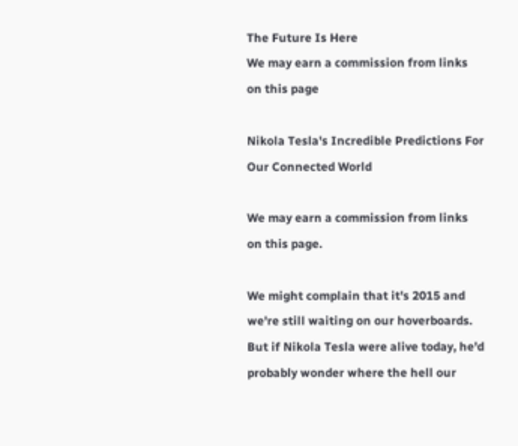The Future Is Here
We may earn a commission from links on this page

Nikola Tesla's Incredible Predictions For Our Connected World

We may earn a commission from links on this page.

We might complain that it's 2015 and we're still waiting on our hoverboards. But if Nikola Tesla were alive today, he'd probably wonder where the hell our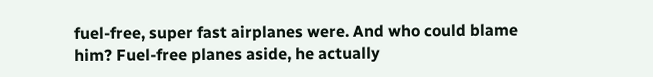fuel-free, super fast airplanes were. And who could blame him? Fuel-free planes aside, he actually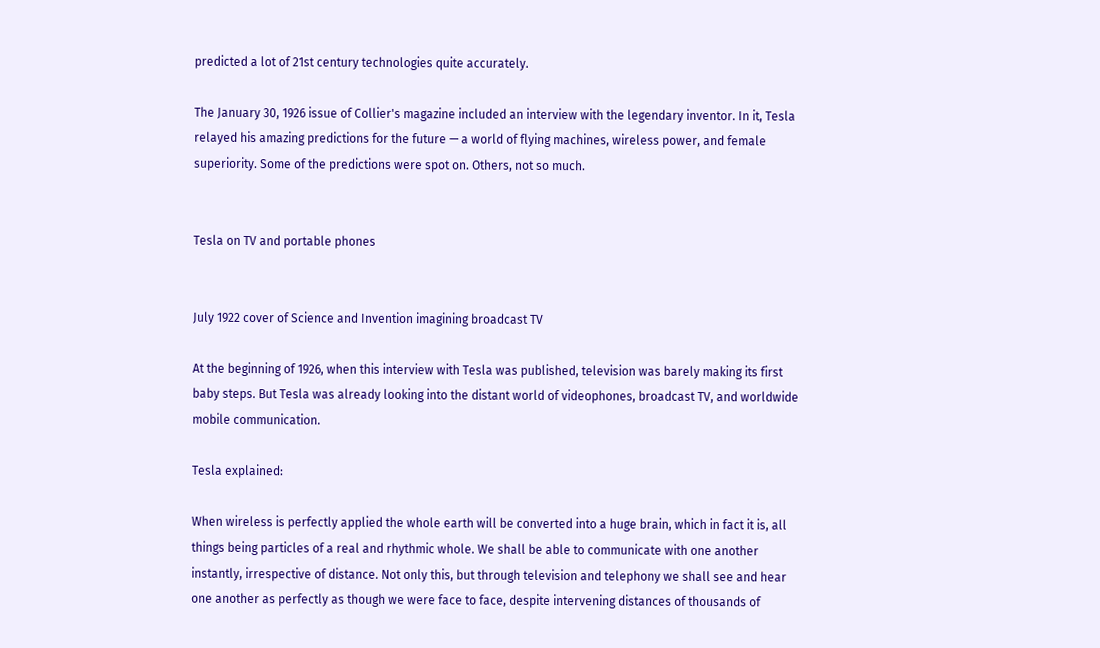predicted a lot of 21st century technologies quite accurately.

The January 30, 1926 issue of Collier's magazine included an interview with the legendary inventor. In it, Tesla relayed his amazing predictions for the future — a world of flying machines, wireless power, and female superiority. Some of the predictions were spot on. Others, not so much.


Tesla on TV and portable phones


July 1922 cover of Science and Invention imagining broadcast TV

At the beginning of 1926, when this interview with Tesla was published, television was barely making its first baby steps. But Tesla was already looking into the distant world of videophones, broadcast TV, and worldwide mobile communication.

Tesla explained:

When wireless is perfectly applied the whole earth will be converted into a huge brain, which in fact it is, all things being particles of a real and rhythmic whole. We shall be able to communicate with one another instantly, irrespective of distance. Not only this, but through television and telephony we shall see and hear one another as perfectly as though we were face to face, despite intervening distances of thousands of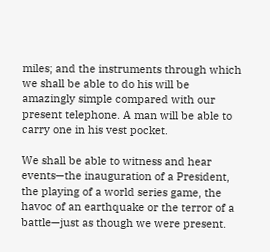miles; and the instruments through which we shall be able to do his will be amazingly simple compared with our present telephone. A man will be able to carry one in his vest pocket.

We shall be able to witness and hear events—the inauguration of a President, the playing of a world series game, the havoc of an earthquake or the terror of a battle—just as though we were present.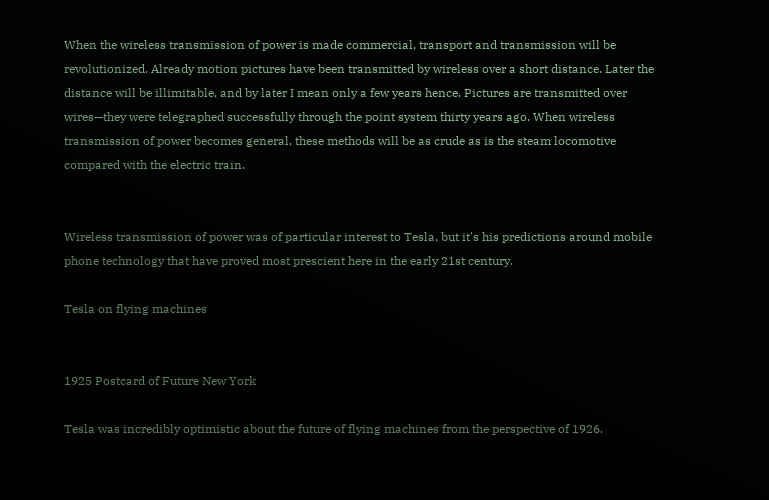When the wireless transmission of power is made commercial, transport and transmission will be revolutionized. Already motion pictures have been transmitted by wireless over a short distance. Later the distance will be illimitable, and by later I mean only a few years hence. Pictures are transmitted over wires—they were telegraphed successfully through the point system thirty years ago. When wireless transmission of power becomes general, these methods will be as crude as is the steam locomotive compared with the electric train.


Wireless transmission of power was of particular interest to Tesla, but it's his predictions around mobile phone technology that have proved most prescient here in the early 21st century.

Tesla on flying machines


1925 Postcard of Future New York

Tesla was incredibly optimistic about the future of flying machines from the perspective of 1926.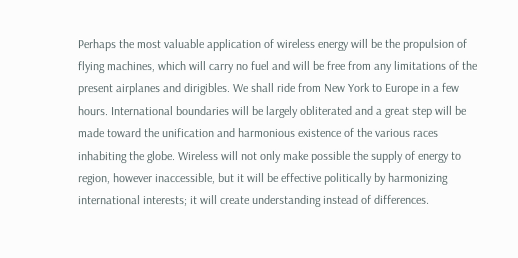Perhaps the most valuable application of wireless energy will be the propulsion of flying machines, which will carry no fuel and will be free from any limitations of the present airplanes and dirigibles. We shall ride from New York to Europe in a few hours. International boundaries will be largely obliterated and a great step will be made toward the unification and harmonious existence of the various races inhabiting the globe. Wireless will not only make possible the supply of energy to region, however inaccessible, but it will be effective politically by harmonizing international interests; it will create understanding instead of differences.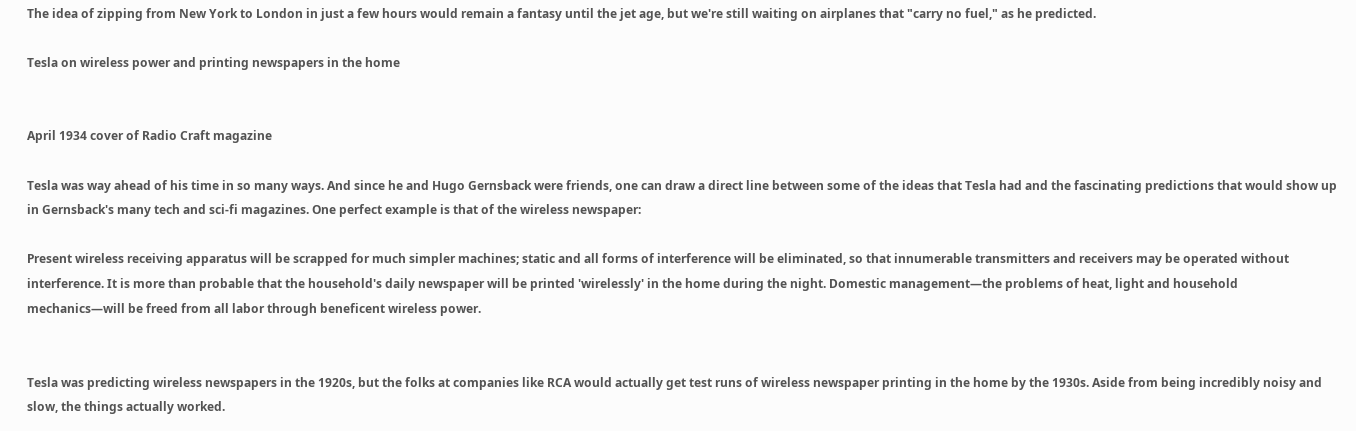The idea of zipping from New York to London in just a few hours would remain a fantasy until the jet age, but we're still waiting on airplanes that "carry no fuel," as he predicted.

Tesla on wireless power and printing newspapers in the home


April 1934 cover of Radio Craft magazine

Tesla was way ahead of his time in so many ways. And since he and Hugo Gernsback were friends, one can draw a direct line between some of the ideas that Tesla had and the fascinating predictions that would show up in Gernsback's many tech and sci-fi magazines. One perfect example is that of the wireless newspaper:

Present wireless receiving apparatus will be scrapped for much simpler machines; static and all forms of interference will be eliminated, so that innumerable transmitters and receivers may be operated without interference. It is more than probable that the household's daily newspaper will be printed 'wirelessly' in the home during the night. Domestic management—the problems of heat, light and household mechanics—will be freed from all labor through beneficent wireless power.


Tesla was predicting wireless newspapers in the 1920s, but the folks at companies like RCA would actually get test runs of wireless newspaper printing in the home by the 1930s. Aside from being incredibly noisy and slow, the things actually worked.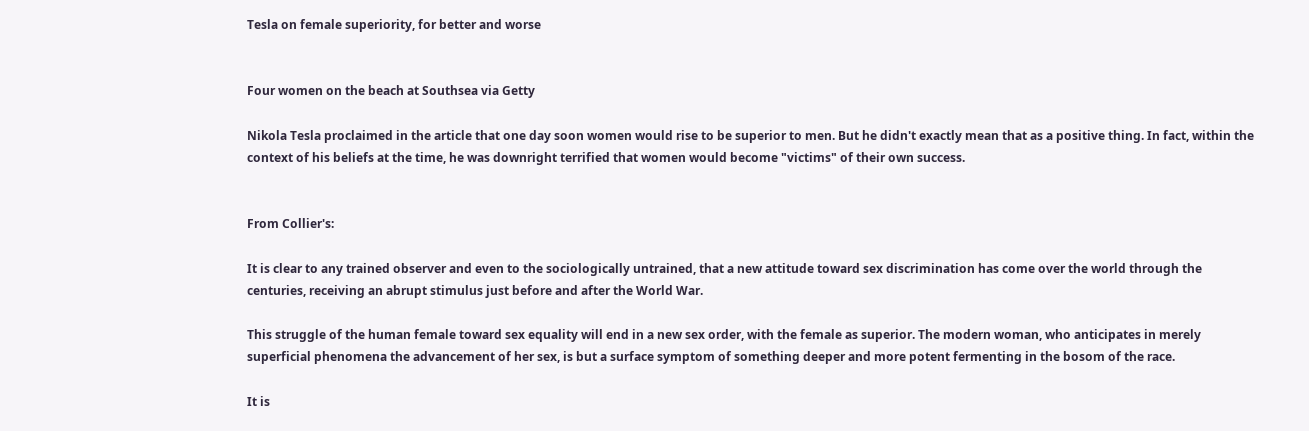Tesla on female superiority, for better and worse


Four women on the beach at Southsea via Getty

Nikola Tesla proclaimed in the article that one day soon women would rise to be superior to men. But he didn't exactly mean that as a positive thing. In fact, within the context of his beliefs at the time, he was downright terrified that women would become "victims" of their own success.


From Collier's:

It is clear to any trained observer and even to the sociologically untrained, that a new attitude toward sex discrimination has come over the world through the centuries, receiving an abrupt stimulus just before and after the World War.

This struggle of the human female toward sex equality will end in a new sex order, with the female as superior. The modern woman, who anticipates in merely superficial phenomena the advancement of her sex, is but a surface symptom of something deeper and more potent fermenting in the bosom of the race.

It is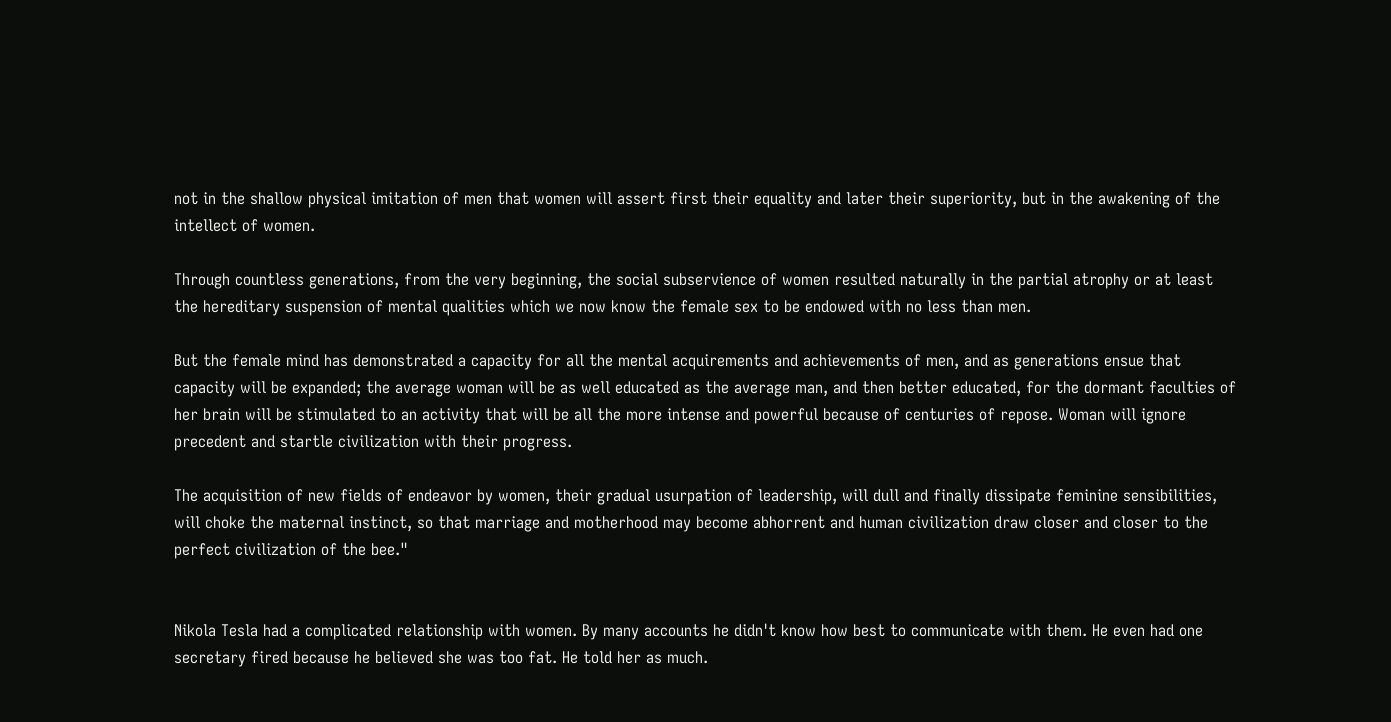not in the shallow physical imitation of men that women will assert first their equality and later their superiority, but in the awakening of the intellect of women.

Through countless generations, from the very beginning, the social subservience of women resulted naturally in the partial atrophy or at least the hereditary suspension of mental qualities which we now know the female sex to be endowed with no less than men.

But the female mind has demonstrated a capacity for all the mental acquirements and achievements of men, and as generations ensue that capacity will be expanded; the average woman will be as well educated as the average man, and then better educated, for the dormant faculties of her brain will be stimulated to an activity that will be all the more intense and powerful because of centuries of repose. Woman will ignore precedent and startle civilization with their progress.

The acquisition of new fields of endeavor by women, their gradual usurpation of leadership, will dull and finally dissipate feminine sensibilities, will choke the maternal instinct, so that marriage and motherhood may become abhorrent and human civilization draw closer and closer to the perfect civilization of the bee."


Nikola Tesla had a complicated relationship with women. By many accounts he didn't know how best to communicate with them. He even had one secretary fired because he believed she was too fat. He told her as much.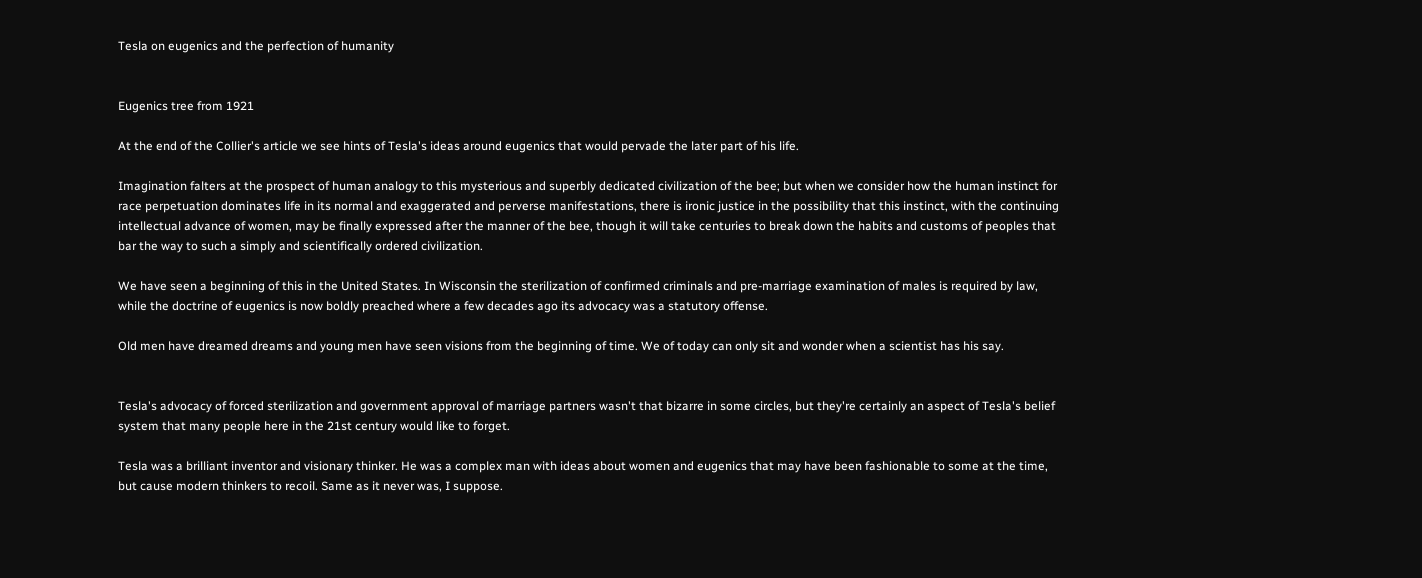Tesla on eugenics and the perfection of humanity


Eugenics tree from 1921

At the end of the Collier's article we see hints of Tesla's ideas around eugenics that would pervade the later part of his life.

Imagination falters at the prospect of human analogy to this mysterious and superbly dedicated civilization of the bee; but when we consider how the human instinct for race perpetuation dominates life in its normal and exaggerated and perverse manifestations, there is ironic justice in the possibility that this instinct, with the continuing intellectual advance of women, may be finally expressed after the manner of the bee, though it will take centuries to break down the habits and customs of peoples that bar the way to such a simply and scientifically ordered civilization.

We have seen a beginning of this in the United States. In Wisconsin the sterilization of confirmed criminals and pre-marriage examination of males is required by law, while the doctrine of eugenics is now boldly preached where a few decades ago its advocacy was a statutory offense.

Old men have dreamed dreams and young men have seen visions from the beginning of time. We of today can only sit and wonder when a scientist has his say.


Tesla's advocacy of forced sterilization and government approval of marriage partners wasn't that bizarre in some circles, but they're certainly an aspect of Tesla's belief system that many people here in the 21st century would like to forget.

Tesla was a brilliant inventor and visionary thinker. He was a complex man with ideas about women and eugenics that may have been fashionable to some at the time, but cause modern thinkers to recoil. Same as it never was, I suppose.